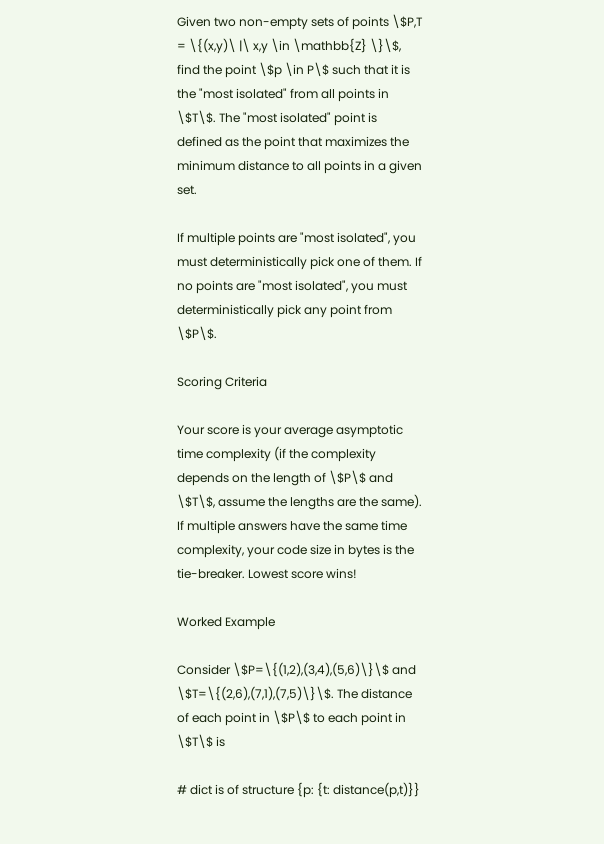Given two non-empty sets of points \$P,T = \{(x,y)\ |\ x,y \in \mathbb{Z} \}\$, find the point \$p \in P\$ such that it is the "most isolated" from all points in \$T\$. The "most isolated" point is defined as the point that maximizes the minimum distance to all points in a given set.

If multiple points are "most isolated", you must deterministically pick one of them. If no points are "most isolated", you must deterministically pick any point from \$P\$.

Scoring Criteria

Your score is your average asymptotic time complexity (if the complexity depends on the length of \$P\$ and \$T\$, assume the lengths are the same). If multiple answers have the same time complexity, your code size in bytes is the tie-breaker. Lowest score wins!

Worked Example

Consider \$P=\{(1,2),(3,4),(5,6)\}\$ and \$T=\{(2,6),(7,1),(7,5)\}\$. The distance of each point in \$P\$ to each point in \$T\$ is

# dict is of structure {p: {t: distance(p,t)}}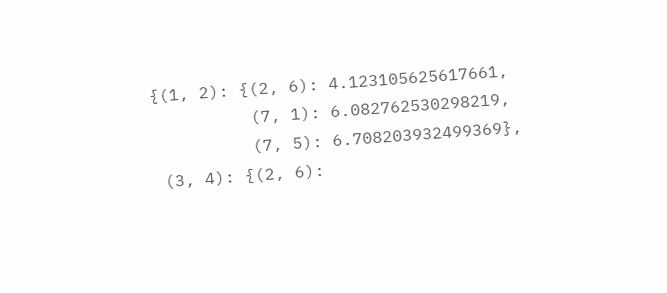{(1, 2): {(2, 6): 4.123105625617661,
          (7, 1): 6.082762530298219,
          (7, 5): 6.708203932499369},
 (3, 4): {(2, 6):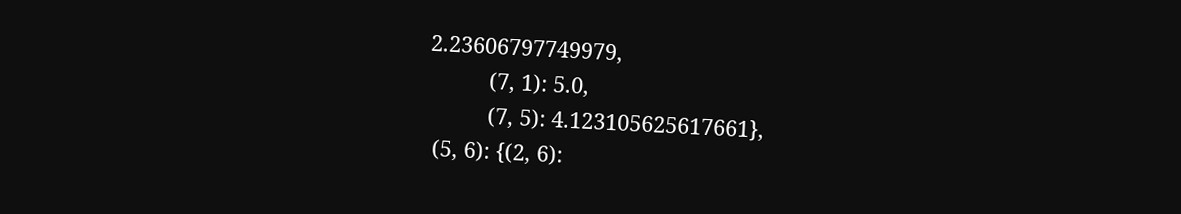2.23606797749979,
          (7, 1): 5.0,
          (7, 5): 4.123105625617661},
 (5, 6): {(2, 6):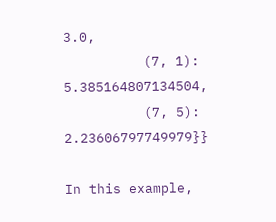3.0,
          (7, 1): 5.385164807134504,
          (7, 5): 2.23606797749979}}

In this example,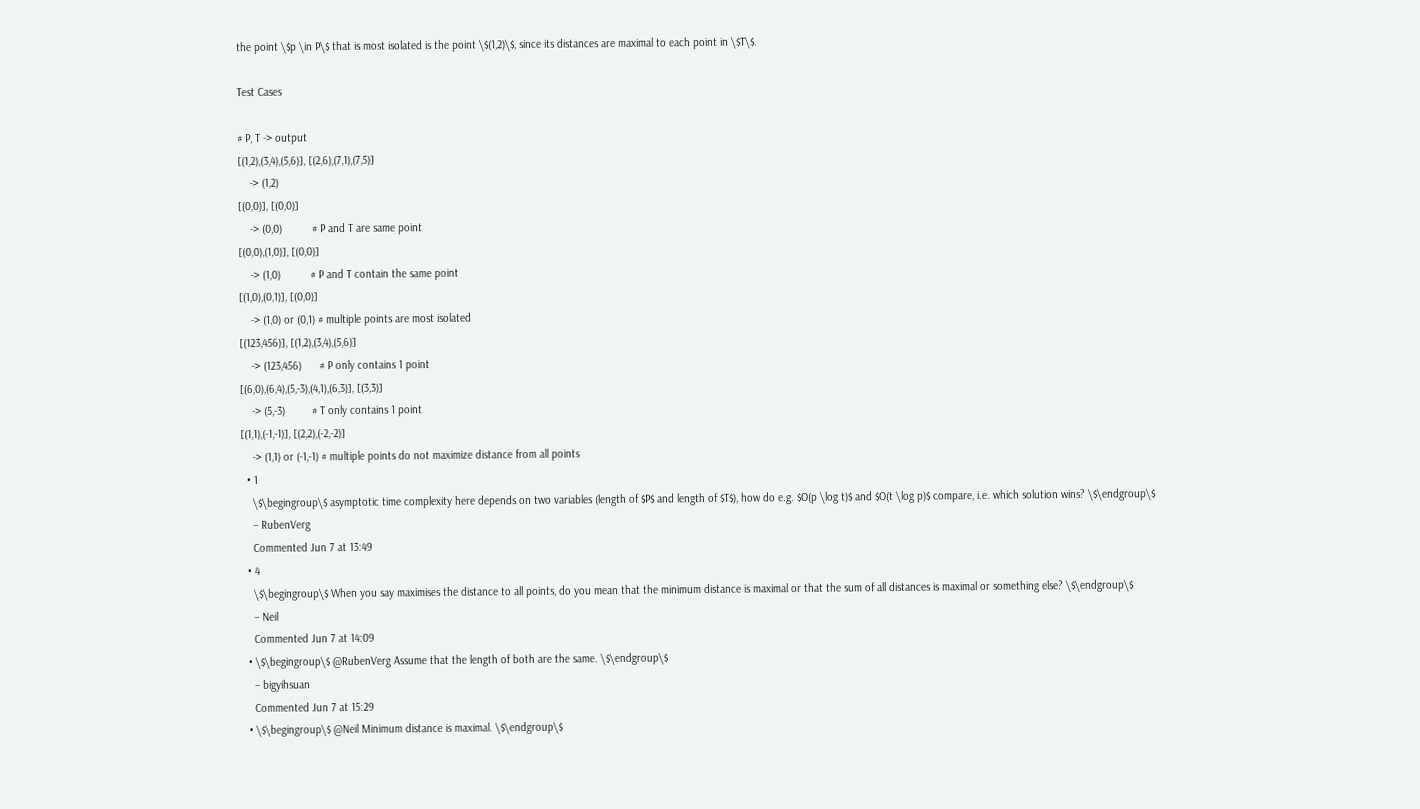the point \$p \in P\$ that is most isolated is the point \$(1,2)\$, since its distances are maximal to each point in \$T\$.

Test Cases

# P, T -> output
[(1,2),(3,4),(5,6)], [(2,6),(7,1),(7,5)]
    -> (1,2)
[(0,0)], [(0,0)]
    -> (0,0)          # P and T are same point
[(0,0),(1,0)], [(0,0)]
    -> (1,0)          # P and T contain the same point
[(1,0),(0,1)], [(0,0)]
    -> (1,0) or (0,1) # multiple points are most isolated
[(123,456)], [(1,2),(3,4),(5,6)]
    -> (123,456)      # P only contains 1 point
[(6,0),(6,4),(5,-3),(4,1),(6,3)], [(3,3)]
    -> (5,-3)         # T only contains 1 point
[(1,1),(-1,-1)], [(2,2),(-2,-2)]
    -> (1,1) or (-1,-1) # multiple points do not maximize distance from all points
  • 1
    \$\begingroup\$ asymptotic time complexity here depends on two variables (length of $P$ and length of $T$), how do e.g. $O(p \log t)$ and $O(t \log p)$ compare, i.e. which solution wins? \$\endgroup\$
    – RubenVerg
    Commented Jun 7 at 13:49
  • 4
    \$\begingroup\$ When you say maximises the distance to all points, do you mean that the minimum distance is maximal or that the sum of all distances is maximal or something else? \$\endgroup\$
    – Neil
    Commented Jun 7 at 14:09
  • \$\begingroup\$ @RubenVerg Assume that the length of both are the same. \$\endgroup\$
    – bigyihsuan
    Commented Jun 7 at 15:29
  • \$\begingroup\$ @Neil Minimum distance is maximal. \$\endgroup\$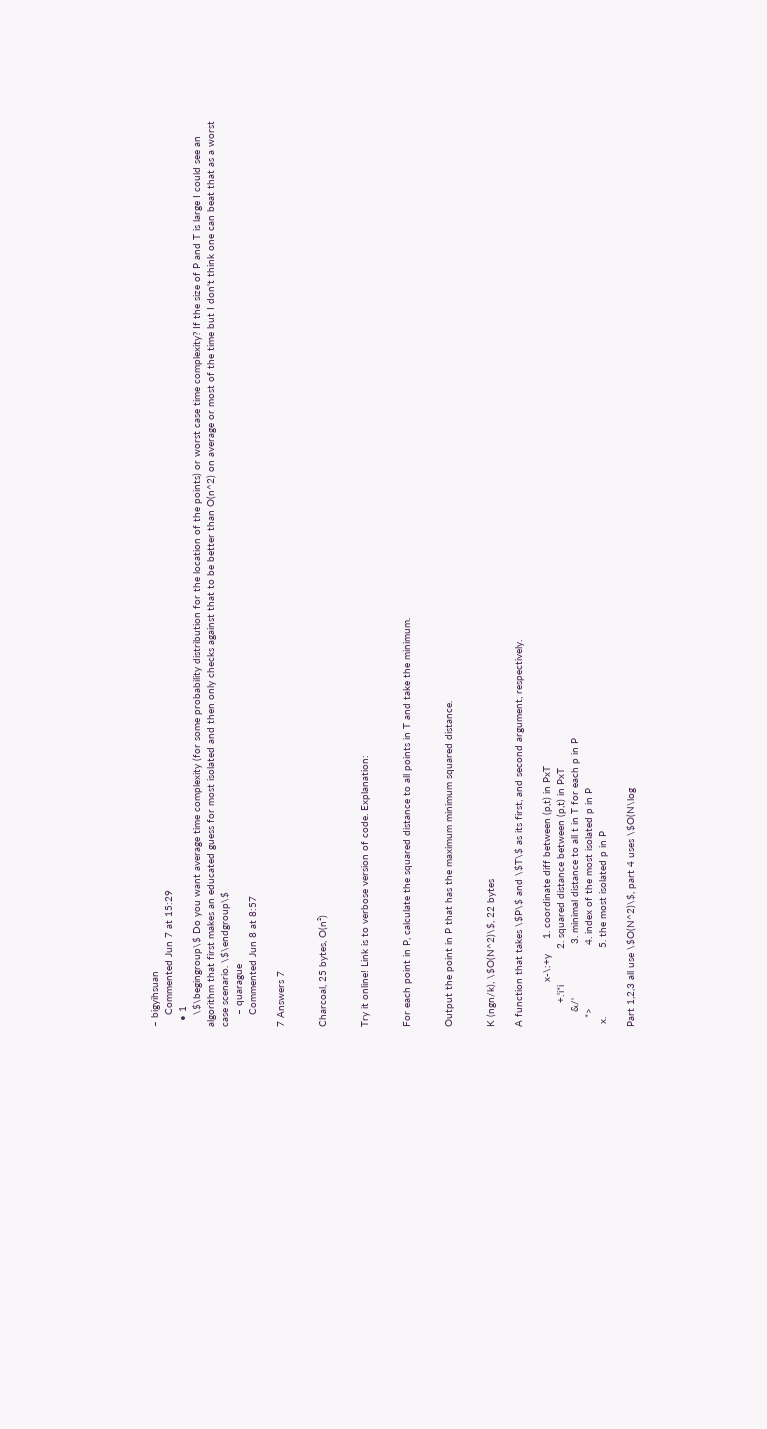– bigyihsuan
    Commented Jun 7 at 15:29
  • 1
    \$\begingroup\$ Do you want average time complexity (for some probability distribution for the location of the points) or worst case time complexity? If the size of P and T is large I could see an algorithm that first makes an educated guess for most isolated and then only checks against that to be better than O(n^2) on average or most of the time but I don't think one can beat that as a worst case scenario. \$\endgroup\$
    – quarague
    Commented Jun 8 at 8:57

7 Answers 7


Charcoal, 25 bytes, O(n²)


Try it online! Link is to verbose version of code. Explanation:


For each point in P, calculate the squared distance to all points in T and take the minimum.


Output the point in P that has the maximum minimum squared distance.


K (ngn/k), \$O(N^2)\$, 22 bytes

A function that takes \$P\$ and \$T\$ as its first, and second argument, respectively.

               x-\:+y     1. coordinate diff between (p,t) in PxT
        +.'i*i            2. squared distance between (p,t) in PxT
     &/'                  3. minimal distance to all t in T for each p in P
   *>                     4. index of the most isolated p in P
 x.                       5. the most isolated p in P

Part 1,2,3 all use \$O(N^2)\$, part 4 uses \$O(N\log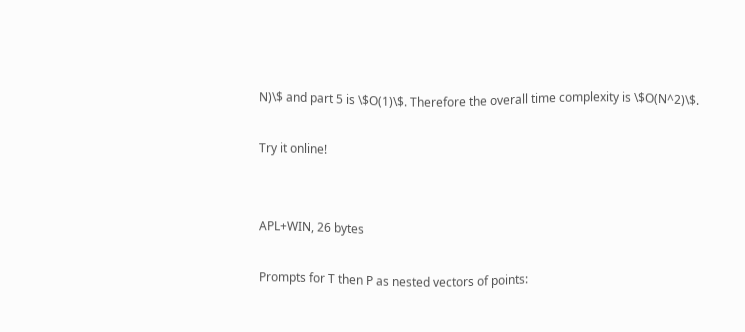N)\$ and part 5 is \$O(1)\$. Therefore the overall time complexity is \$O(N^2)\$.

Try it online!


APL+WIN, 26 bytes

Prompts for T then P as nested vectors of points: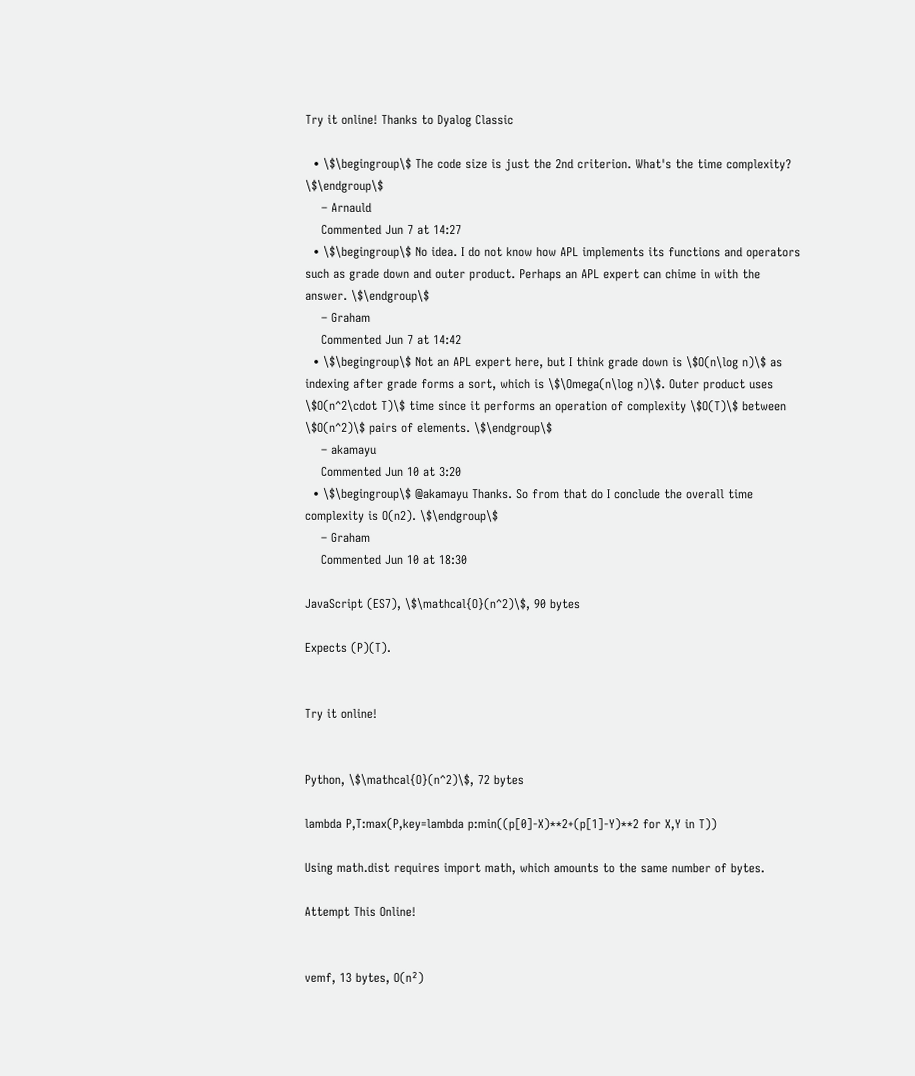Try it online! Thanks to Dyalog Classic

  • \$\begingroup\$ The code size is just the 2nd criterion. What's the time complexity? \$\endgroup\$
    – Arnauld
    Commented Jun 7 at 14:27
  • \$\begingroup\$ No idea. I do not know how APL implements its functions and operators such as grade down and outer product. Perhaps an APL expert can chime in with the answer. \$\endgroup\$
    – Graham
    Commented Jun 7 at 14:42
  • \$\begingroup\$ Not an APL expert here, but I think grade down is \$O(n\log n)\$ as indexing after grade forms a sort, which is \$\Omega(n\log n)\$. Outer product uses \$O(n^2\cdot T)\$ time since it performs an operation of complexity \$O(T)\$ between \$O(n^2)\$ pairs of elements. \$\endgroup\$
    – akamayu
    Commented Jun 10 at 3:20
  • \$\begingroup\$ @akamayu Thanks. So from that do I conclude the overall time complexity is O(n2). \$\endgroup\$
    – Graham
    Commented Jun 10 at 18:30

JavaScript (ES7), \$\mathcal{O}(n^2)\$, 90 bytes

Expects (P)(T).


Try it online!


Python, \$\mathcal{O}(n^2)\$, 72 bytes

lambda P,T:max(P,key=lambda p:min((p[0]-X)**2+(p[1]-Y)**2 for X,Y in T))

Using math.dist requires import math, which amounts to the same number of bytes.

Attempt This Online!


vemf, 13 bytes, O(n²)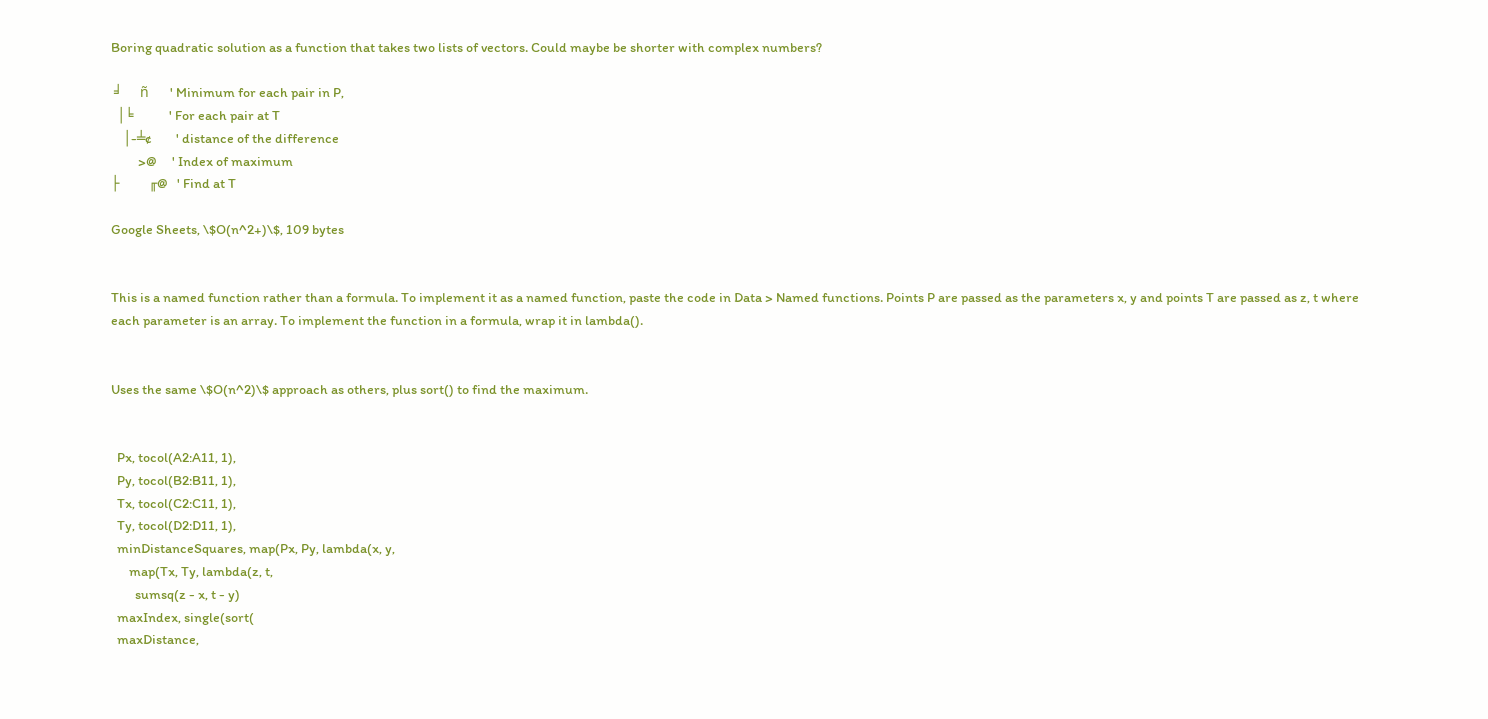Boring quadratic solution as a function that takes two lists of vectors. Could maybe be shorter with complex numbers?

 ╛      ñ       ' Minimum for each pair in P,
  │╘            ' For each pair at T
    │-╧¢        ' distance of the difference
         >@     ' Index of maximum
├          ╓@   ' Find at T

Google Sheets, \$O(n^2+)\$, 109 bytes


This is a named function rather than a formula. To implement it as a named function, paste the code in Data > Named functions. Points P are passed as the parameters x, y and points T are passed as z, t where each parameter is an array. To implement the function in a formula, wrap it in lambda().


Uses the same \$O(n^2)\$ approach as others, plus sort() to find the maximum.


  Px, tocol(A2:A11, 1),
  Py, tocol(B2:B11, 1),
  Tx, tocol(C2:C11, 1),
  Ty, tocol(D2:D11, 1),
  minDistanceSquares, map(Px, Py, lambda(x, y,
      map(Tx, Ty, lambda(z, t,
        sumsq(z - x, t - y)
  maxIndex, single(sort(
  maxDistance,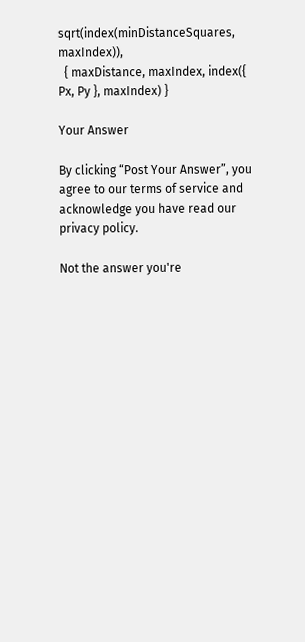sqrt(index(minDistanceSquares, maxIndex)),
  { maxDistance, maxIndex, index({ Px, Py }, maxIndex) }

Your Answer

By clicking “Post Your Answer”, you agree to our terms of service and acknowledge you have read our privacy policy.

Not the answer you're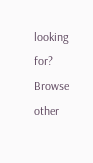looking for? Browse other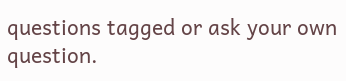questions tagged or ask your own question.